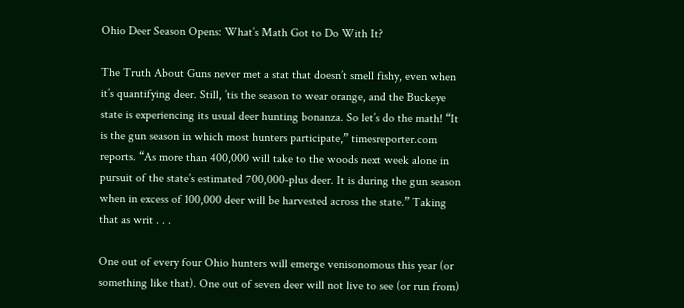Ohio Deer Season Opens: What’s Math Got to Do With It?

The Truth About Guns never met a stat that doesn’t smell fishy, even when it’s quantifying deer. Still, ’tis the season to wear orange, and the Buckeye state is experiencing its usual deer hunting bonanza. So let’s do the math! “It is the gun season in which most hunters participate,” timesreporter.com reports. “As more than 400,000 will take to the woods next week alone in pursuit of the state’s estimated 700,000-plus deer. It is during the gun season when in excess of 100,000 deer will be harvested across the state.” Taking that as writ . . .

One out of every four Ohio hunters will emerge venisonomous this year (or something like that). One out of seven deer will not live to see (or run from)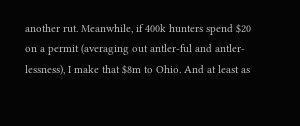another rut. Meanwhile, if 400k hunters spend $20 on a permit (averaging out antler-ful and antler-lessness), I make that $8m to Ohio. And at least as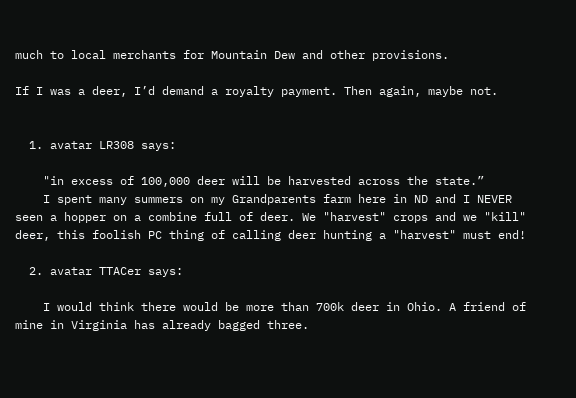much to local merchants for Mountain Dew and other provisions.

If I was a deer, I’d demand a royalty payment. Then again, maybe not.


  1. avatar LR308 says:

    "in excess of 100,000 deer will be harvested across the state.”
    I spent many summers on my Grandparents farm here in ND and I NEVER seen a hopper on a combine full of deer. We "harvest" crops and we "kill" deer, this foolish PC thing of calling deer hunting a "harvest" must end!

  2. avatar TTACer says:

    I would think there would be more than 700k deer in Ohio. A friend of mine in Virginia has already bagged three.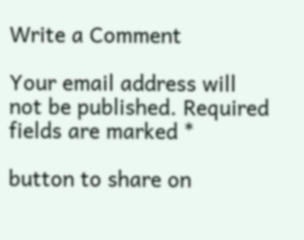Write a Comment

Your email address will not be published. Required fields are marked *

button to share on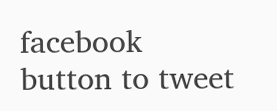facebook
button to tweet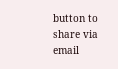button to share via email